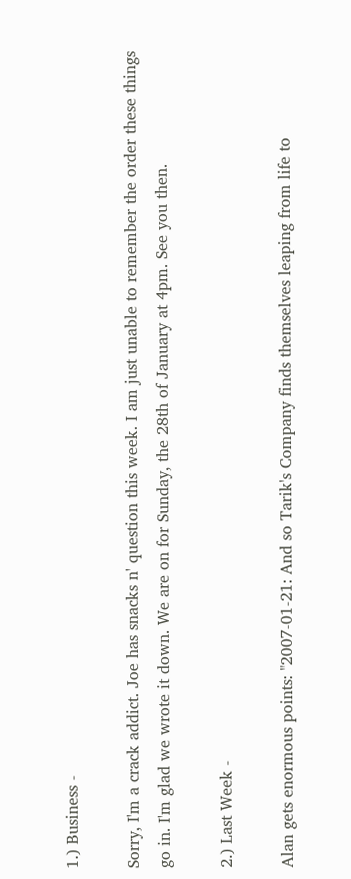1.) Business -

Sorry, I'm a crack addict. Joe has snacks n' question this week. I am just unable to remember the order these things go in. I'm glad we wrote it down. We are on for Sunday, the 28th of January at 4pm. See you then.

2.) Last Week -

Alan gets enormous points: "2007-01-21: And so Tarik's Company finds themselves leaping from life to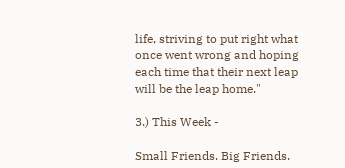life, striving to put right what once went wrong and hoping each time that their next leap will be the leap home."

3.) This Week -

Small Friends. Big Friends.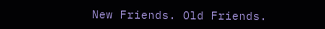New Friends. Old Friends.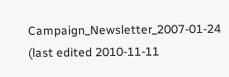Campaign_Newsletter_2007-01-24 (last edited 2010-11-11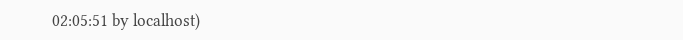02:05:51 by localhost)